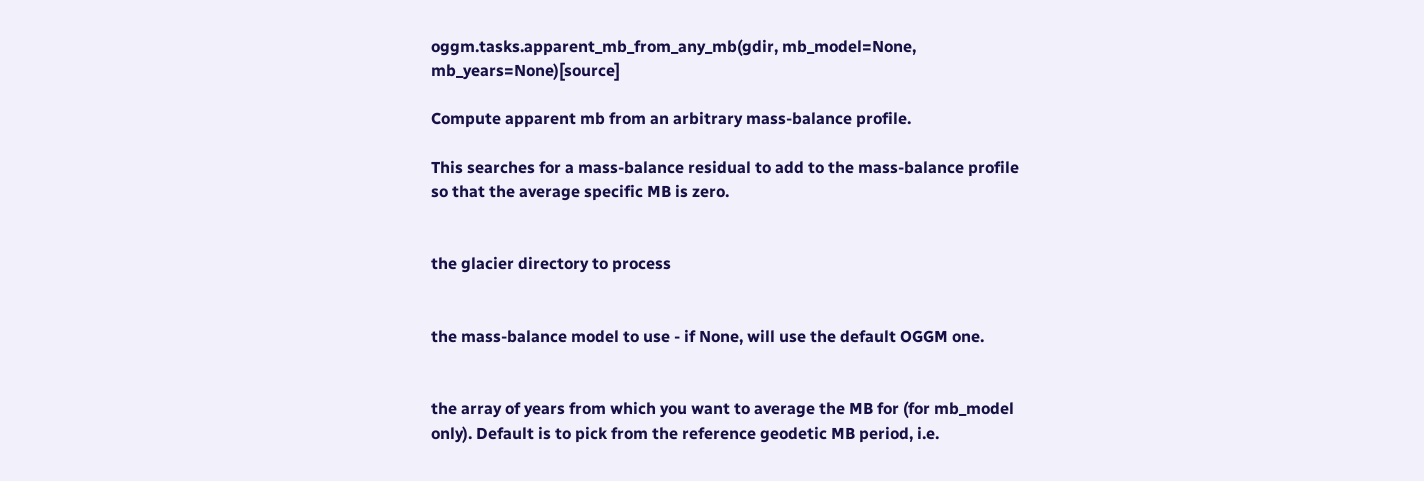oggm.tasks.apparent_mb_from_any_mb(gdir, mb_model=None, mb_years=None)[source]

Compute apparent mb from an arbitrary mass-balance profile.

This searches for a mass-balance residual to add to the mass-balance profile so that the average specific MB is zero.


the glacier directory to process


the mass-balance model to use - if None, will use the default OGGM one.


the array of years from which you want to average the MB for (for mb_model only). Default is to pick from the reference geodetic MB period, i.e.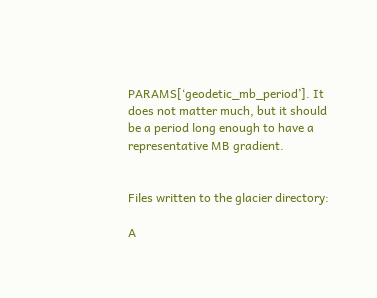PARAMS[‘geodetic_mb_period’]. It does not matter much, but it should be a period long enough to have a representative MB gradient.


Files written to the glacier directory:

A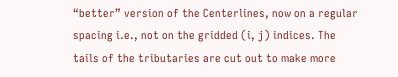“better” version of the Centerlines, now on a regular spacing i.e., not on the gridded (i, j) indices. The tails of the tributaries are cut out to make more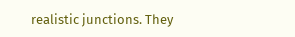realistic junctions. They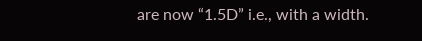are now “1.5D” i.e., with a width.